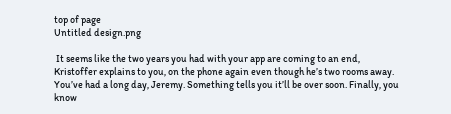top of page
Untitled design.png

 It seems like the two years you had with your app are coming to an end, Kristoffer explains to you, on the phone again even though he’s two rooms away.
You’ve had a long day, Jeremy. Something tells you it’ll be over soon. Finally, you know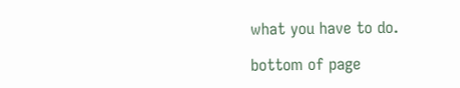what you have to do.

bottom of page